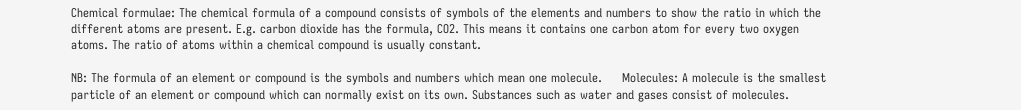Chemical formulae: The chemical formula of a compound consists of symbols of the elements and numbers to show the ratio in which the different atoms are present. E.g. carbon dioxide has the formula, CO2. This means it contains one carbon atom for every two oxygen atoms. The ratio of atoms within a chemical compound is usually constant.

NB: The formula of an element or compound is the symbols and numbers which mean one molecule.     Molecules: A molecule is the smallest particle of an element or compound which can normally exist on its own. Substances such as water and gases consist of molecules.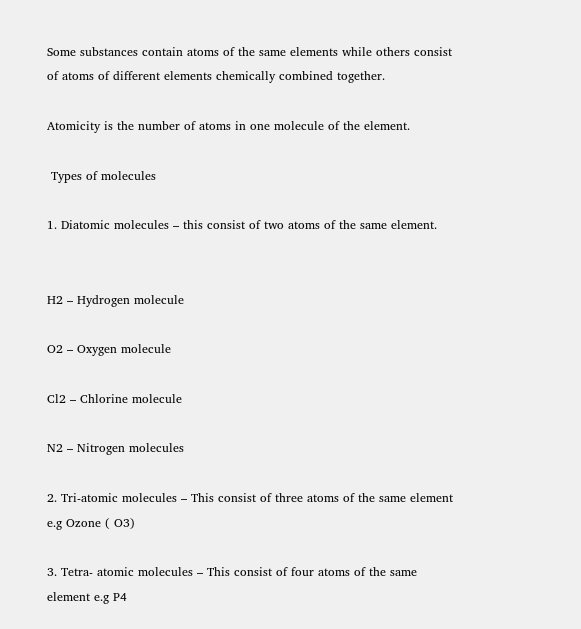Some substances contain atoms of the same elements while others consist of atoms of different elements chemically combined together.

Atomicity is the number of atoms in one molecule of the element.

 Types of molecules

1. Diatomic molecules – this consist of two atoms of the same element.


H2 – Hydrogen molecule

O2 – Oxygen molecule

Cl2 – Chlorine molecule

N2 – Nitrogen molecules

2. Tri-atomic molecules – This consist of three atoms of the same element e.g Ozone ( O3)

3. Tetra- atomic molecules – This consist of four atoms of the same element e.g P4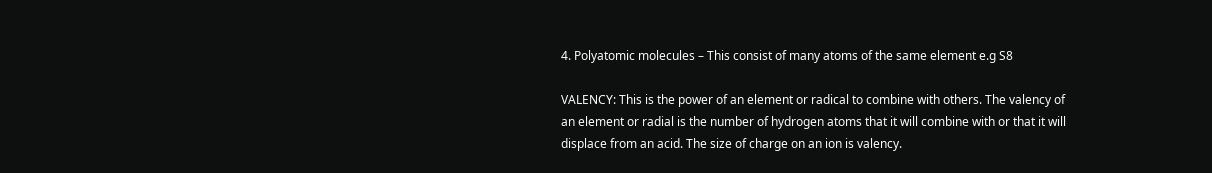4. Polyatomic molecules – This consist of many atoms of the same element e.g S8

VALENCY: This is the power of an element or radical to combine with others. The valency of an element or radial is the number of hydrogen atoms that it will combine with or that it will displace from an acid. The size of charge on an ion is valency.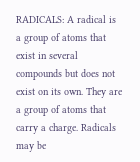RADICALS: A radical is a group of atoms that exist in several compounds but does not exist on its own. They are a group of atoms that carry a charge. Radicals may be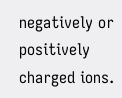negatively or positively charged ions.